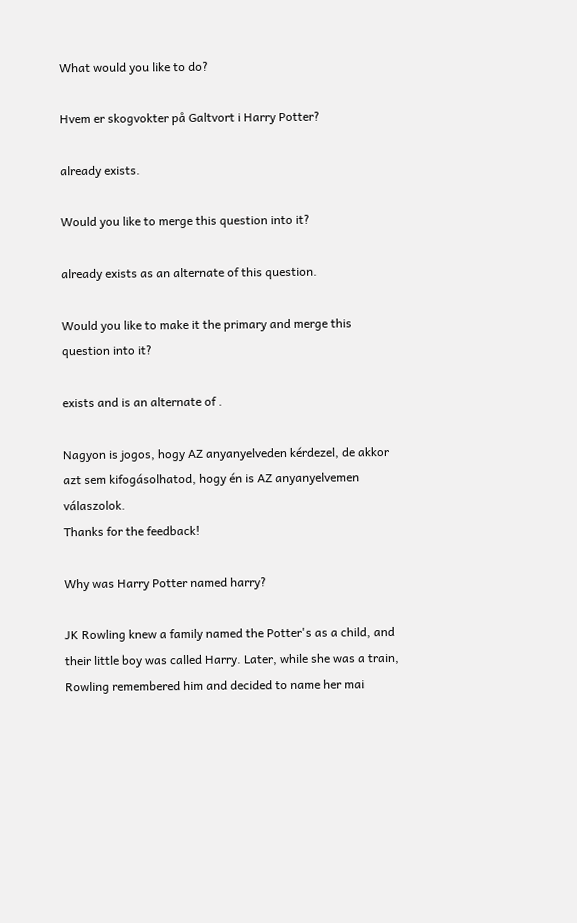What would you like to do?

Hvem er skogvokter på Galtvort i Harry Potter?

already exists.

Would you like to merge this question into it?

already exists as an alternate of this question.

Would you like to make it the primary and merge this question into it?

exists and is an alternate of .

Nagyon is jogos, hogy AZ anyanyelveden kérdezel, de akkor azt sem kifogásolhatod, hogy én is AZ anyanyelvemen válaszolok.
Thanks for the feedback!

Why was Harry Potter named harry?

JK Rowling knew a family named the Potter's as a child, and their little boy was called Harry. Later, while she was a train, Rowling remembered him and decided to name her mai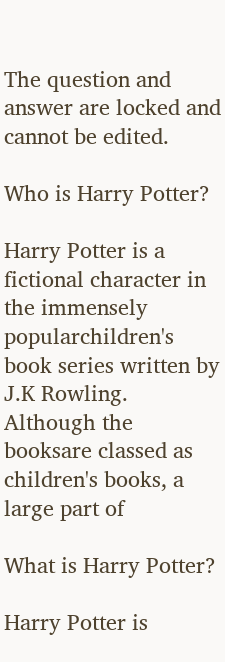The question and answer are locked and cannot be edited.

Who is Harry Potter?

Harry Potter is a fictional character in the immensely popularchildren's book series written by J.K Rowling. Although the booksare classed as children's books, a large part of

What is Harry Potter?

Harry Potter is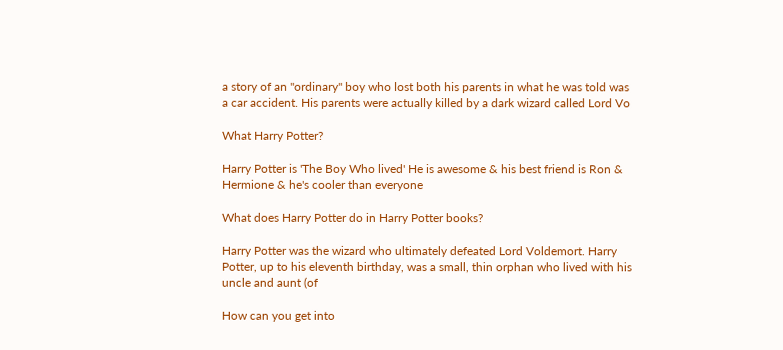a story of an "ordinary" boy who lost both his parents in what he was told was a car accident. His parents were actually killed by a dark wizard called Lord Vo

What Harry Potter?

Harry Potter is 'The Boy Who lived' He is awesome & his best friend is Ron & Hermione & he's cooler than everyone

What does Harry Potter do in Harry Potter books?

Harry Potter was the wizard who ultimately defeated Lord Voldemort. Harry Potter, up to his eleventh birthday, was a small, thin orphan who lived with his uncle and aunt (of

How can you get into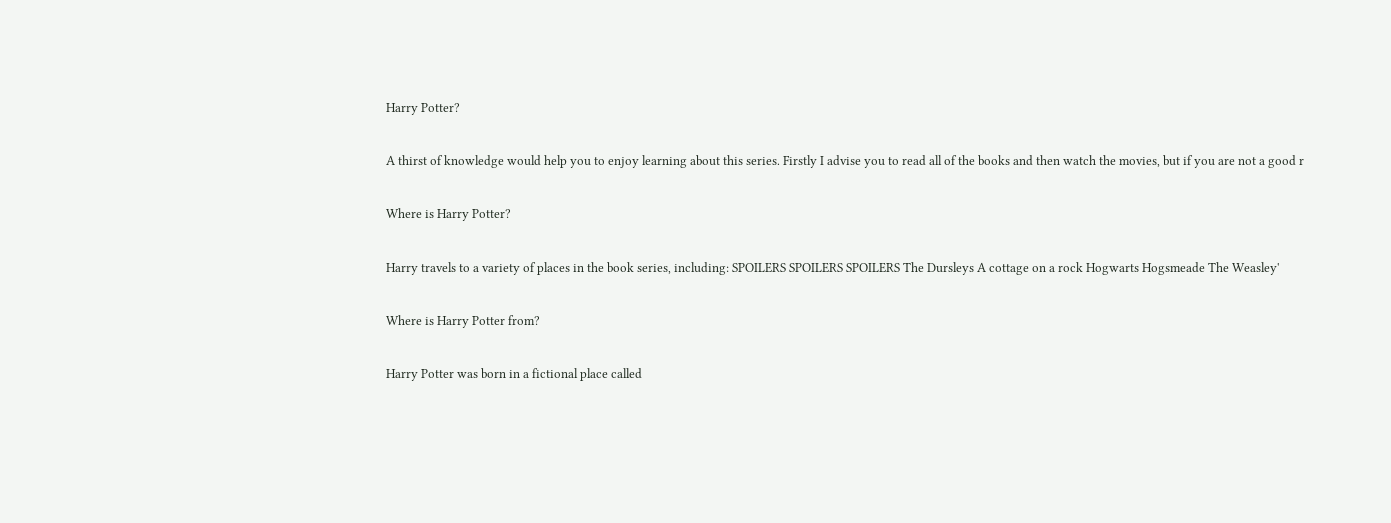Harry Potter?

A thirst of knowledge would help you to enjoy learning about this series. Firstly I advise you to read all of the books and then watch the movies, but if you are not a good r

Where is Harry Potter?

Harry travels to a variety of places in the book series, including: SPOILERS SPOILERS SPOILERS The Dursleys A cottage on a rock Hogwarts Hogsmeade The Weasley'

Where is Harry Potter from?

Harry Potter was born in a fictional place called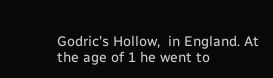Godric's Hollow,  in England. At the age of 1 he went to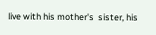live with his mother's  sister, his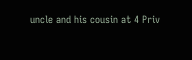uncle and his cousin at 4 Priv